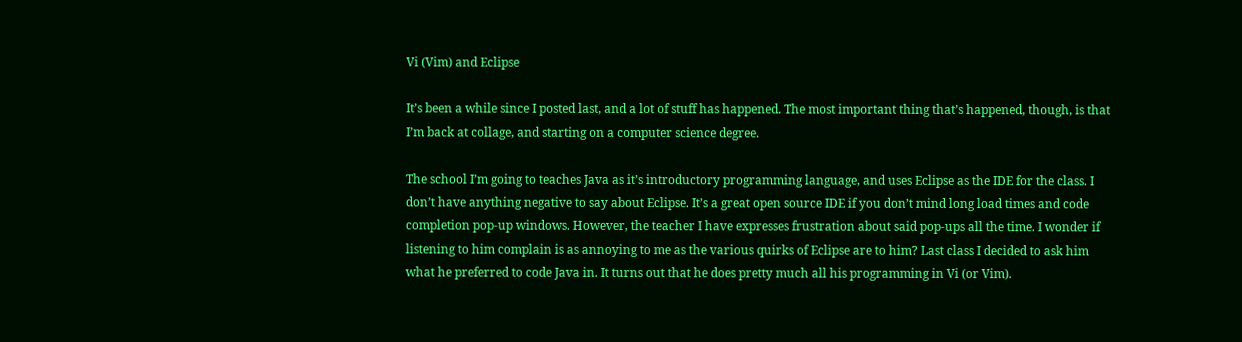Vi (Vim) and Eclipse

It’s been a while since I posted last, and a lot of stuff has happened. The most important thing that’s happened, though, is that I’m back at collage, and starting on a computer science degree.

The school I’m going to teaches Java as it’s introductory programming language, and uses Eclipse as the IDE for the class. I don’t have anything negative to say about Eclipse. It’s a great open source IDE if you don’t mind long load times and code completion pop-up windows. However, the teacher I have expresses frustration about said pop-ups all the time. I wonder if listening to him complain is as annoying to me as the various quirks of Eclipse are to him? Last class I decided to ask him what he preferred to code Java in. It turns out that he does pretty much all his programming in Vi (or Vim).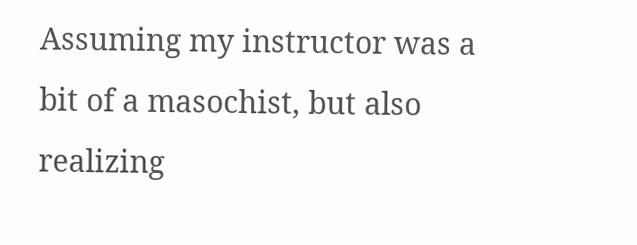Assuming my instructor was a bit of a masochist, but also realizing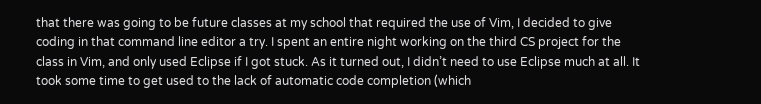that there was going to be future classes at my school that required the use of Vim, I decided to give coding in that command line editor a try. I spent an entire night working on the third CS project for the class in Vim, and only used Eclipse if I got stuck. As it turned out, I didn’t need to use Eclipse much at all. It took some time to get used to the lack of automatic code completion (which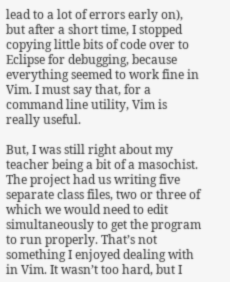lead to a lot of errors early on), but after a short time, I stopped copying little bits of code over to Eclipse for debugging, because everything seemed to work fine in Vim. I must say that, for a command line utility, Vim is really useful.

But, I was still right about my teacher being a bit of a masochist. The project had us writing five separate class files, two or three of which we would need to edit simultaneously to get the program to run properly. That’s not something I enjoyed dealing with in Vim. It wasn’t too hard, but I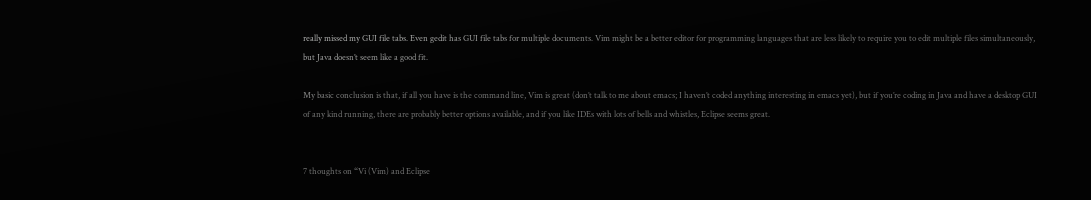really missed my GUI file tabs. Even gedit has GUI file tabs for multiple documents. Vim might be a better editor for programming languages that are less likely to require you to edit multiple files simultaneously, but Java doesn’t seem like a good fit.

My basic conclusion is that, if all you have is the command line, Vim is great (don’t talk to me about emacs; I haven’t coded anything interesting in emacs yet), but if you’re coding in Java and have a desktop GUI of any kind running, there are probably better options available, and if you like IDEs with lots of bells and whistles, Eclipse seems great.


7 thoughts on “Vi (Vim) and Eclipse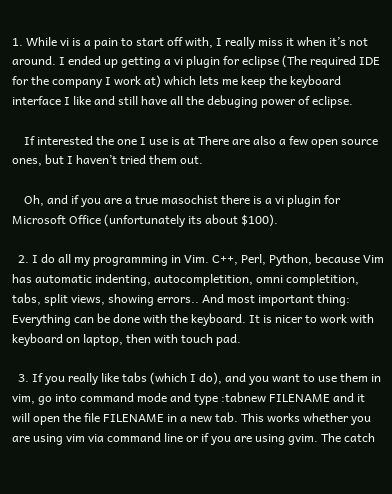1. While vi is a pain to start off with, I really miss it when it’s not around. I ended up getting a vi plugin for eclipse (The required IDE for the company I work at) which lets me keep the keyboard interface I like and still have all the debuging power of eclipse.

    If interested the one I use is at There are also a few open source ones, but I haven’t tried them out.

    Oh, and if you are a true masochist there is a vi plugin for Microsoft Office (unfortunately its about $100).

  2. I do all my programming in Vim. C++, Perl, Python, because Vim has automatic indenting, autocompletition, omni completition, tabs, split views, showing errors.. And most important thing: Everything can be done with the keyboard. It is nicer to work with keyboard on laptop, then with touch pad.

  3. If you really like tabs (which I do), and you want to use them in vim, go into command mode and type :tabnew FILENAME and it will open the file FILENAME in a new tab. This works whether you are using vim via command line or if you are using gvim. The catch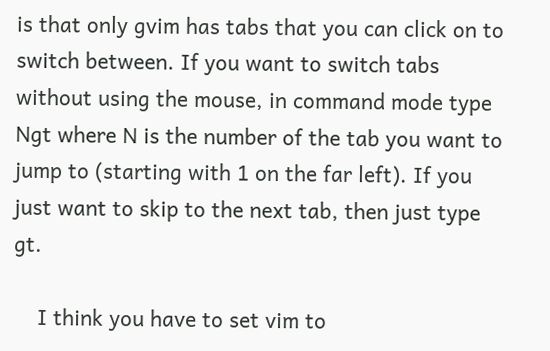is that only gvim has tabs that you can click on to switch between. If you want to switch tabs without using the mouse, in command mode type Ngt where N is the number of the tab you want to jump to (starting with 1 on the far left). If you just want to skip to the next tab, then just type gt.

    I think you have to set vim to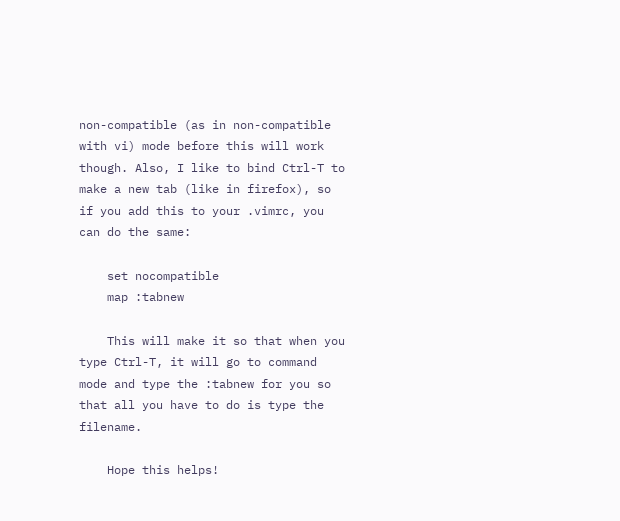non-compatible (as in non-compatible with vi) mode before this will work though. Also, I like to bind Ctrl-T to make a new tab (like in firefox), so if you add this to your .vimrc, you can do the same:

    set nocompatible
    map :tabnew

    This will make it so that when you type Ctrl-T, it will go to command mode and type the :tabnew for you so that all you have to do is type the filename.

    Hope this helps!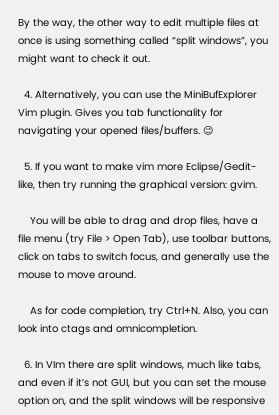By the way, the other way to edit multiple files at once is using something called “split windows”, you might want to check it out.

  4. Alternatively, you can use the MiniBufExplorer Vim plugin. Gives you tab functionality for navigating your opened files/buffers. 😉

  5. If you want to make vim more Eclipse/Gedit-like, then try running the graphical version: gvim.

    You will be able to drag and drop files, have a file menu (try File > Open Tab), use toolbar buttons, click on tabs to switch focus, and generally use the mouse to move around.

    As for code completion, try Ctrl+N. Also, you can look into ctags and omnicompletion.

  6. In VIm there are split windows, much like tabs, and even if it’s not GUI, but you can set the mouse option on, and the split windows will be responsive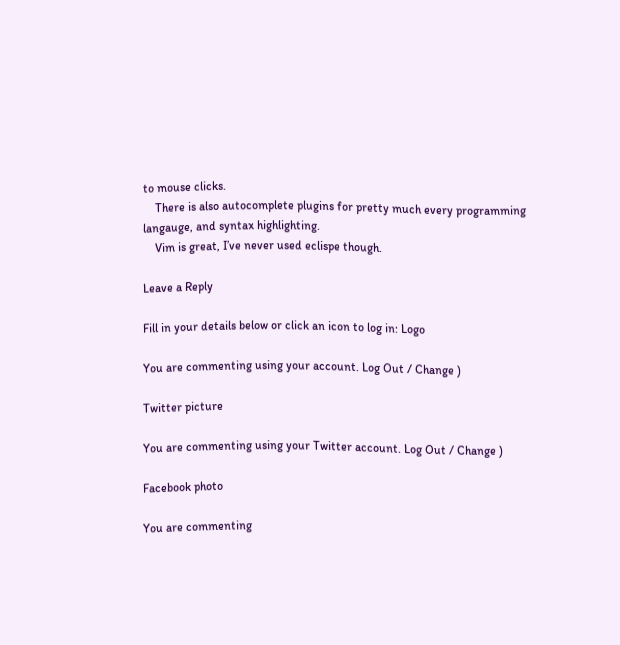to mouse clicks.
    There is also autocomplete plugins for pretty much every programming langauge, and syntax highlighting.
    Vim is great, I’ve never used eclispe though.

Leave a Reply

Fill in your details below or click an icon to log in: Logo

You are commenting using your account. Log Out / Change )

Twitter picture

You are commenting using your Twitter account. Log Out / Change )

Facebook photo

You are commenting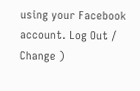using your Facebook account. Log Out / Change )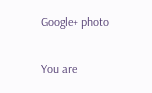Google+ photo

You are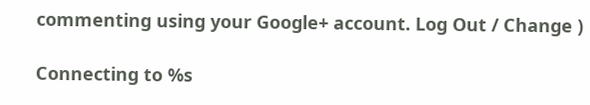commenting using your Google+ account. Log Out / Change )

Connecting to %s